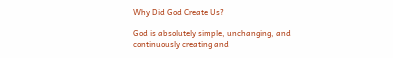Why Did God Create Us?

God is absolutely simple, unchanging, and continuously creating and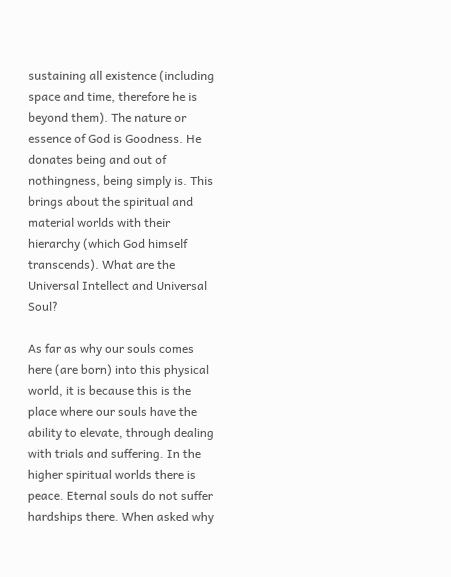sustaining all existence (including space and time, therefore he is beyond them). The nature or essence of God is Goodness. He donates being and out of nothingness, being simply is. This brings about the spiritual and material worlds with their hierarchy (which God himself transcends). What are the Universal Intellect and Universal Soul?

As far as why our souls comes here (are born) into this physical world, it is because this is the place where our souls have the ability to elevate, through dealing with trials and suffering. In the higher spiritual worlds there is peace. Eternal souls do not suffer hardships there. When asked why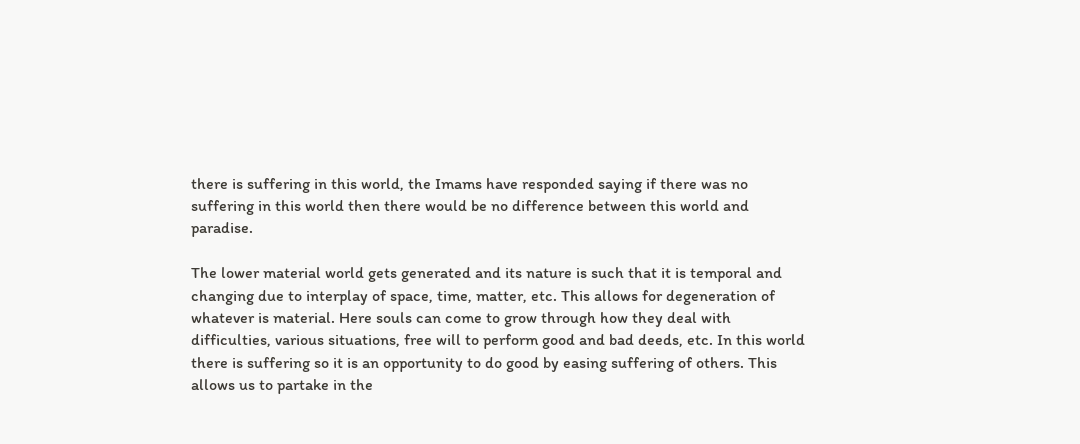there is suffering in this world, the Imams have responded saying if there was no suffering in this world then there would be no difference between this world and paradise.

The lower material world gets generated and its nature is such that it is temporal and changing due to interplay of space, time, matter, etc. This allows for degeneration of whatever is material. Here souls can come to grow through how they deal with difficulties, various situations, free will to perform good and bad deeds, etc. In this world there is suffering so it is an opportunity to do good by easing suffering of others. This allows us to partake in the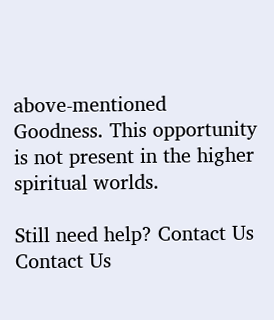above-mentioned Goodness. This opportunity is not present in the higher spiritual worlds.

Still need help? Contact Us Contact Us